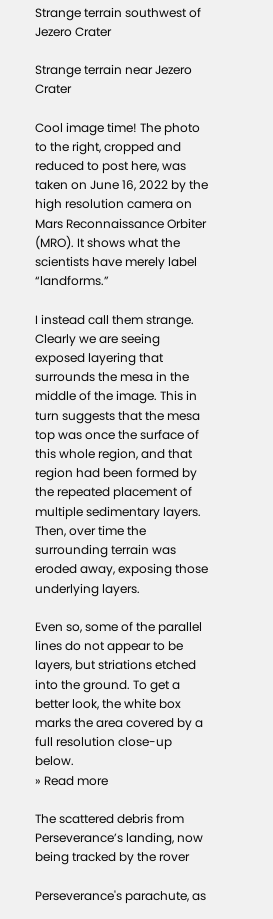Strange terrain southwest of Jezero Crater

Strange terrain near Jezero Crater

Cool image time! The photo to the right, cropped and reduced to post here, was taken on June 16, 2022 by the high resolution camera on Mars Reconnaissance Orbiter (MRO). It shows what the scientists have merely label “landforms.”

I instead call them strange. Clearly we are seeing exposed layering that surrounds the mesa in the middle of the image. This in turn suggests that the mesa top was once the surface of this whole region, and that region had been formed by the repeated placement of multiple sedimentary layers. Then, over time the surrounding terrain was eroded away, exposing those underlying layers.

Even so, some of the parallel lines do not appear to be layers, but striations etched into the ground. To get a better look, the white box marks the area covered by a full resolution close-up below.
» Read more

The scattered debris from Perseverance’s landing, now being tracked by the rover

Perseverance's parachute, as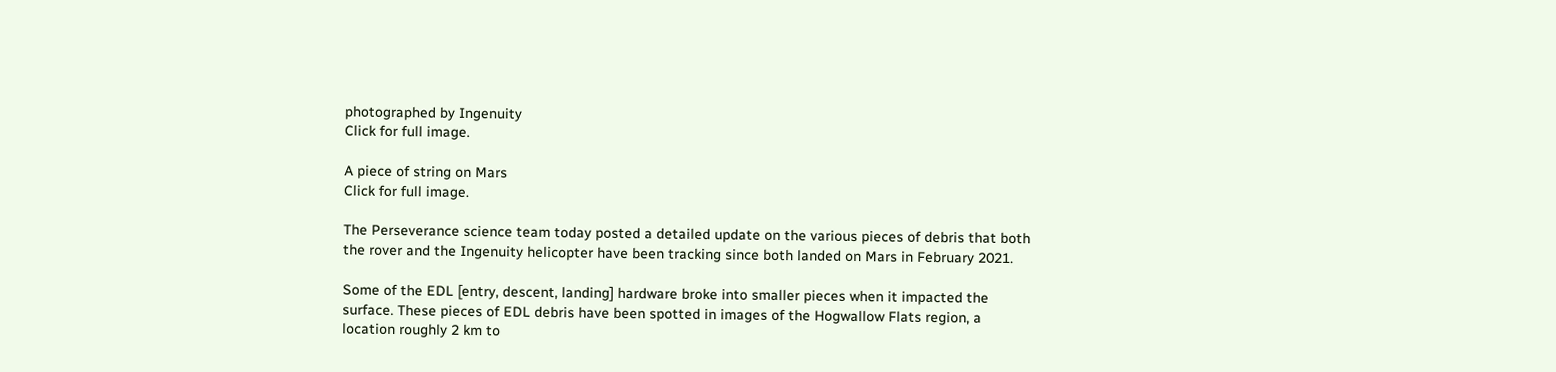photographed by Ingenuity
Click for full image.

A piece of string on Mars
Click for full image.

The Perseverance science team today posted a detailed update on the various pieces of debris that both the rover and the Ingenuity helicopter have been tracking since both landed on Mars in February 2021.

Some of the EDL [entry, descent, landing] hardware broke into smaller pieces when it impacted the surface. These pieces of EDL debris have been spotted in images of the Hogwallow Flats region, a location roughly 2 km to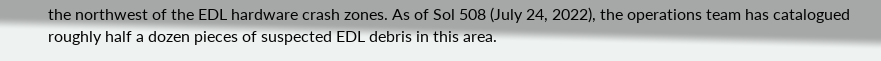the northwest of the EDL hardware crash zones. As of Sol 508 (July 24, 2022), the operations team has catalogued roughly half a dozen pieces of suspected EDL debris in this area.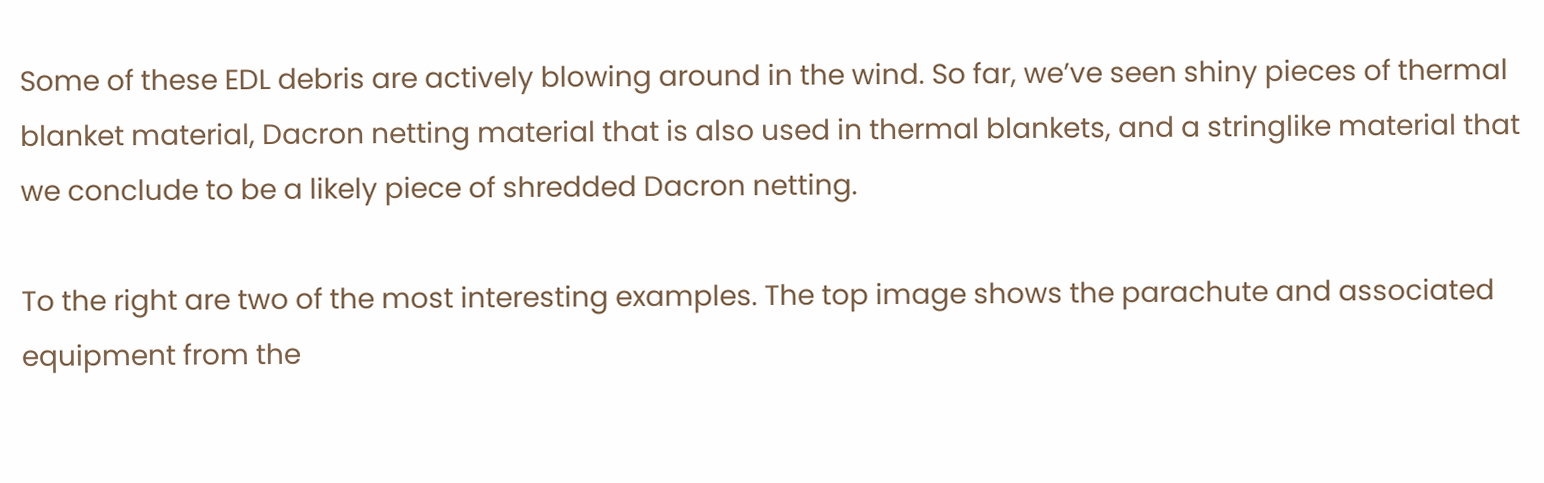Some of these EDL debris are actively blowing around in the wind. So far, we’ve seen shiny pieces of thermal blanket material, Dacron netting material that is also used in thermal blankets, and a stringlike material that we conclude to be a likely piece of shredded Dacron netting.

To the right are two of the most interesting examples. The top image shows the parachute and associated equipment from the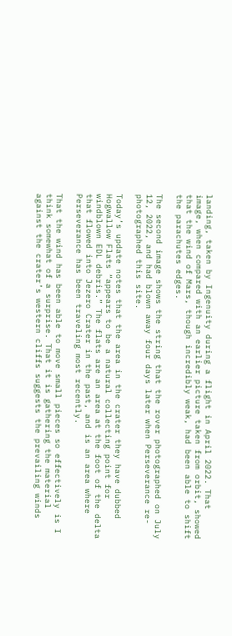landing, taken by Ingenuity during a flight in April 2022. That image, when compared with an earlier picture taken from orbit, showed that the wind of Mars, though incredibly weak, had been able to shift the parachutes edges.

The second image shows the string that the rover photographed on July 12, 2022, and had blown away four days later when Perseverance re-photographed this site.

Today’s update notes that the area in the crater they have dubbed Hogwallow Flats “appears to be a natural collecting point for windblown EDL debris.” The flats are an area at the foot of the delta that flowed into Jezero Crater in the past, and is an area where Perseverance has been traveling most recently.

That the wind has been able to move small pieces so effectively is I think somewhat of a surprise. That it is gathering the material against the crater’s western cliffs suggests the prevailing winds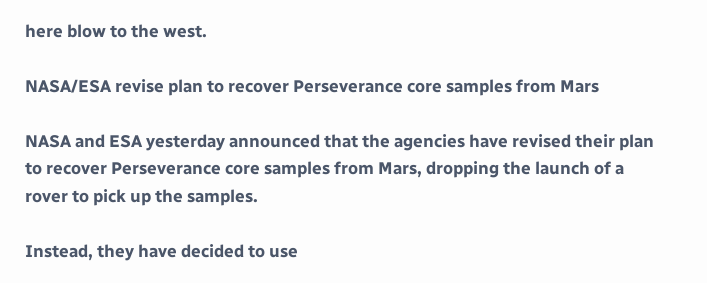here blow to the west.

NASA/ESA revise plan to recover Perseverance core samples from Mars

NASA and ESA yesterday announced that the agencies have revised their plan to recover Perseverance core samples from Mars, dropping the launch of a rover to pick up the samples.

Instead, they have decided to use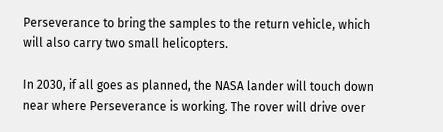Perseverance to bring the samples to the return vehicle, which will also carry two small helicopters.

In 2030, if all goes as planned, the NASA lander will touch down near where Perseverance is working. The rover will drive over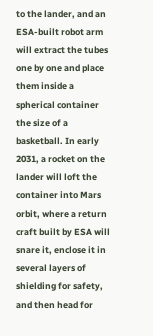to the lander, and an ESA-built robot arm will extract the tubes one by one and place them inside a spherical container the size of a basketball. In early 2031, a rocket on the lander will loft the container into Mars orbit, where a return craft built by ESA will snare it, enclose it in several layers of shielding for safety, and then head for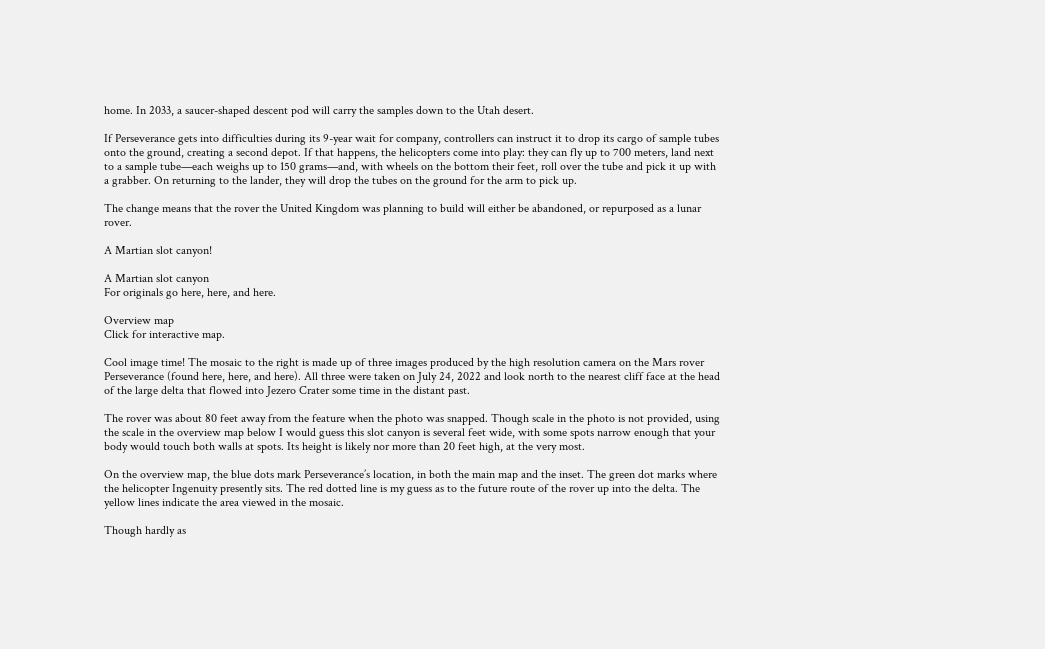home. In 2033, a saucer-shaped descent pod will carry the samples down to the Utah desert.

If Perseverance gets into difficulties during its 9-year wait for company, controllers can instruct it to drop its cargo of sample tubes onto the ground, creating a second depot. If that happens, the helicopters come into play: they can fly up to 700 meters, land next to a sample tube—each weighs up to 150 grams—and, with wheels on the bottom their feet, roll over the tube and pick it up with a grabber. On returning to the lander, they will drop the tubes on the ground for the arm to pick up.

The change means that the rover the United Kingdom was planning to build will either be abandoned, or repurposed as a lunar rover.

A Martian slot canyon!

A Martian slot canyon
For originals go here, here, and here.

Overview map
Click for interactive map.

Cool image time! The mosaic to the right is made up of three images produced by the high resolution camera on the Mars rover Perseverance (found here, here, and here). All three were taken on July 24, 2022 and look north to the nearest cliff face at the head of the large delta that flowed into Jezero Crater some time in the distant past.

The rover was about 80 feet away from the feature when the photo was snapped. Though scale in the photo is not provided, using the scale in the overview map below I would guess this slot canyon is several feet wide, with some spots narrow enough that your body would touch both walls at spots. Its height is likely nor more than 20 feet high, at the very most.

On the overview map, the blue dots mark Perseverance’s location, in both the main map and the inset. The green dot marks where the helicopter Ingenuity presently sits. The red dotted line is my guess as to the future route of the rover up into the delta. The yellow lines indicate the area viewed in the mosaic.

Though hardly as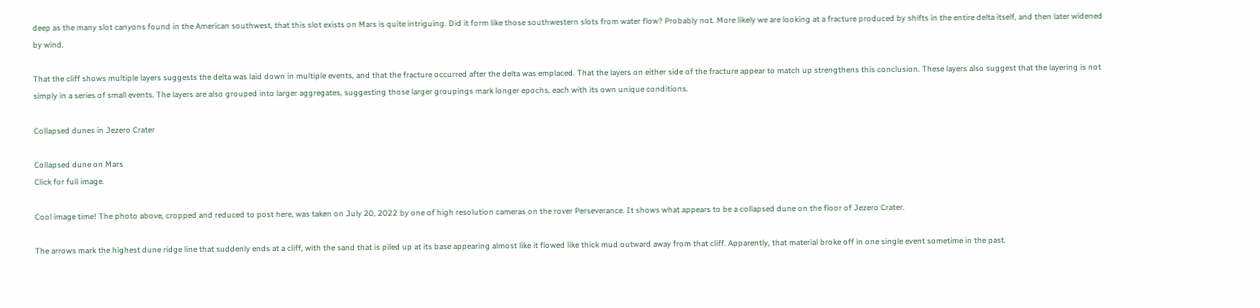deep as the many slot canyons found in the American southwest, that this slot exists on Mars is quite intriguing. Did it form like those southwestern slots from water flow? Probably not. More likely we are looking at a fracture produced by shifts in the entire delta itself, and then later widened by wind.

That the cliff shows multiple layers suggests the delta was laid down in multiple events, and that the fracture occurred after the delta was emplaced. That the layers on either side of the fracture appear to match up strengthens this conclusion. These layers also suggest that the layering is not simply in a series of small events. The layers are also grouped into larger aggregates, suggesting those larger groupings mark longer epochs, each with its own unique conditions.

Collapsed dunes in Jezero Crater

Collapsed dune on Mars
Click for full image.

Cool image time! The photo above, cropped and reduced to post here, was taken on July 20, 2022 by one of high resolution cameras on the rover Perseverance. It shows what appears to be a collapsed dune on the floor of Jezero Crater.

The arrows mark the highest dune ridge line that suddenly ends at a cliff, with the sand that is piled up at its base appearing almost like it flowed like thick mud outward away from that cliff. Apparently, that material broke off in one single event sometime in the past.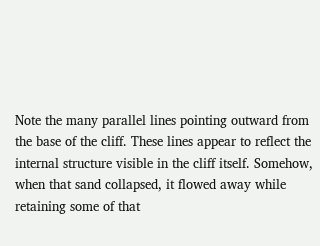Note the many parallel lines pointing outward from the base of the cliff. These lines appear to reflect the internal structure visible in the cliff itself. Somehow, when that sand collapsed, it flowed away while retaining some of that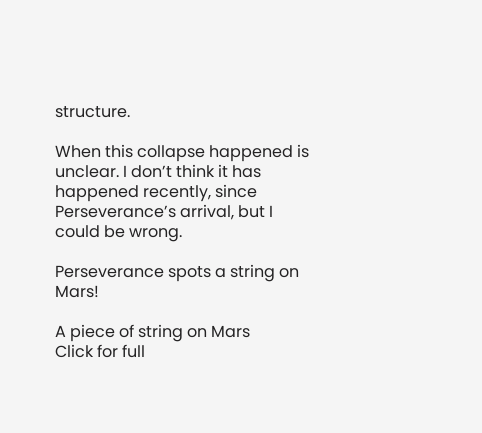structure.

When this collapse happened is unclear. I don’t think it has happened recently, since Perseverance’s arrival, but I could be wrong.

Perseverance spots a string on Mars!

A piece of string on Mars
Click for full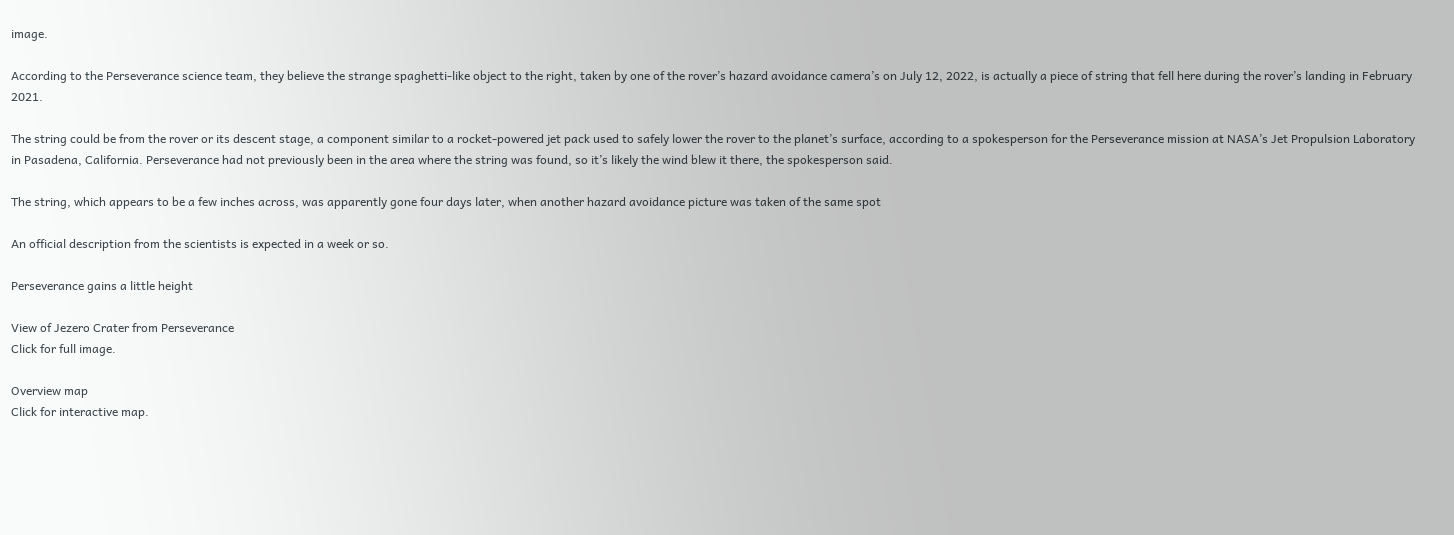image.

According to the Perseverance science team, they believe the strange spaghetti-like object to the right, taken by one of the rover’s hazard avoidance camera’s on July 12, 2022, is actually a piece of string that fell here during the rover’s landing in February 2021.

The string could be from the rover or its descent stage, a component similar to a rocket-powered jet pack used to safely lower the rover to the planet’s surface, according to a spokesperson for the Perseverance mission at NASA’s Jet Propulsion Laboratory in Pasadena, California. Perseverance had not previously been in the area where the string was found, so it’s likely the wind blew it there, the spokesperson said.

The string, which appears to be a few inches across, was apparently gone four days later, when another hazard avoidance picture was taken of the same spot

An official description from the scientists is expected in a week or so.

Perseverance gains a little height

View of Jezero Crater from Perseverance
Click for full image.

Overview map
Click for interactive map.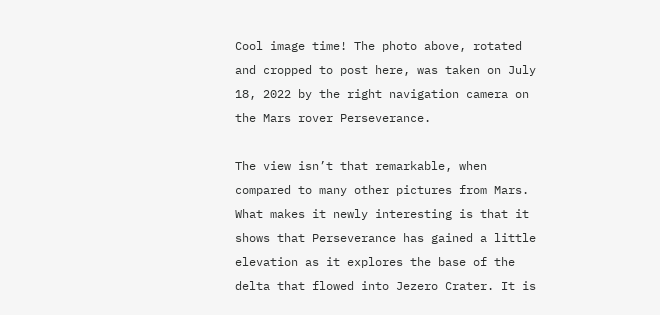Cool image time! The photo above, rotated and cropped to post here, was taken on July 18, 2022 by the right navigation camera on the Mars rover Perseverance.

The view isn’t that remarkable, when compared to many other pictures from Mars. What makes it newly interesting is that it shows that Perseverance has gained a little elevation as it explores the base of the delta that flowed into Jezero Crater. It is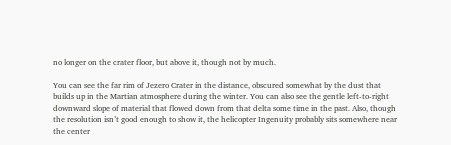no longer on the crater floor, but above it, though not by much.

You can see the far rim of Jezero Crater in the distance, obscured somewhat by the dust that builds up in the Martian atmosphere during the winter. You can also see the gentle left-to-right downward slope of material that flowed down from that delta some time in the past. Also, though the resolution isn’t good enough to show it, the helicopter Ingenuity probably sits somewhere near the center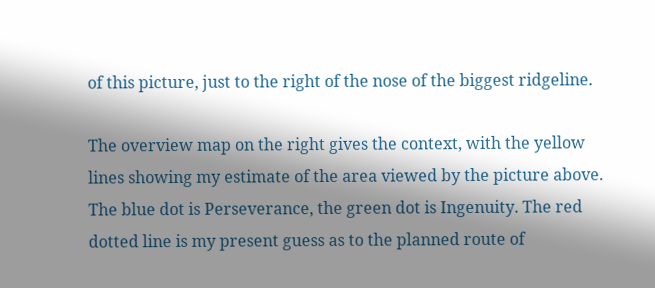of this picture, just to the right of the nose of the biggest ridgeline.

The overview map on the right gives the context, with the yellow lines showing my estimate of the area viewed by the picture above. The blue dot is Perseverance, the green dot is Ingenuity. The red dotted line is my present guess as to the planned route of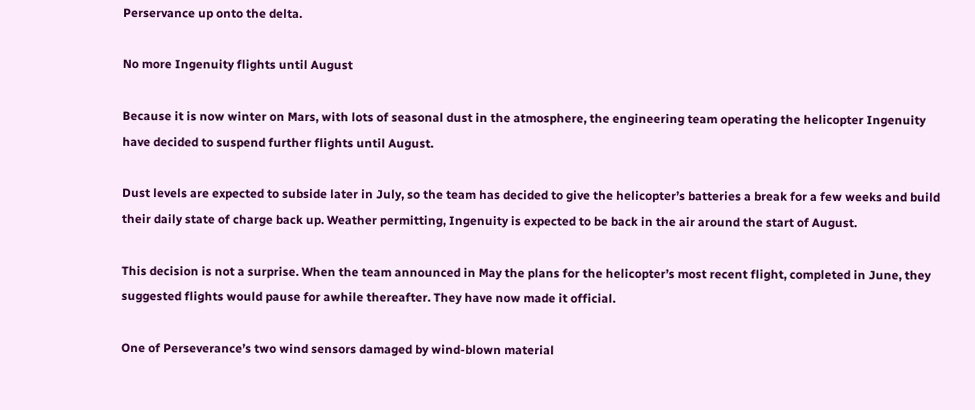Perservance up onto the delta.

No more Ingenuity flights until August

Because it is now winter on Mars, with lots of seasonal dust in the atmosphere, the engineering team operating the helicopter Ingenuity have decided to suspend further flights until August.

Dust levels are expected to subside later in July, so the team has decided to give the helicopter’s batteries a break for a few weeks and build their daily state of charge back up. Weather permitting, Ingenuity is expected to be back in the air around the start of August.

This decision is not a surprise. When the team announced in May the plans for the helicopter’s most recent flight, completed in June, they suggested flights would pause for awhile thereafter. They have now made it official.

One of Perseverance’s two wind sensors damaged by wind-blown material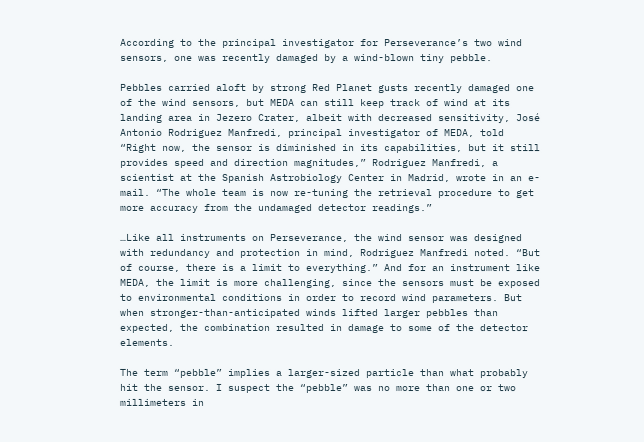According to the principal investigator for Perseverance’s two wind sensors, one was recently damaged by a wind-blown tiny pebble.

Pebbles carried aloft by strong Red Planet gusts recently damaged one of the wind sensors, but MEDA can still keep track of wind at its landing area in Jezero Crater, albeit with decreased sensitivity, José Antonio Rodriguez Manfredi, principal investigator of MEDA, told “Right now, the sensor is diminished in its capabilities, but it still provides speed and direction magnitudes,” Rodriguez Manfredi, a scientist at the Spanish Astrobiology Center in Madrid, wrote in an e-mail. “The whole team is now re-tuning the retrieval procedure to get more accuracy from the undamaged detector readings.”

…Like all instruments on Perseverance, the wind sensor was designed with redundancy and protection in mind, Rodriguez Manfredi noted. “But of course, there is a limit to everything.” And for an instrument like MEDA, the limit is more challenging, since the sensors must be exposed to environmental conditions in order to record wind parameters. But when stronger-than-anticipated winds lifted larger pebbles than expected, the combination resulted in damage to some of the detector elements.

The term “pebble” implies a larger-sized particle than what probably hit the sensor. I suspect the “pebble” was no more than one or two millimeters in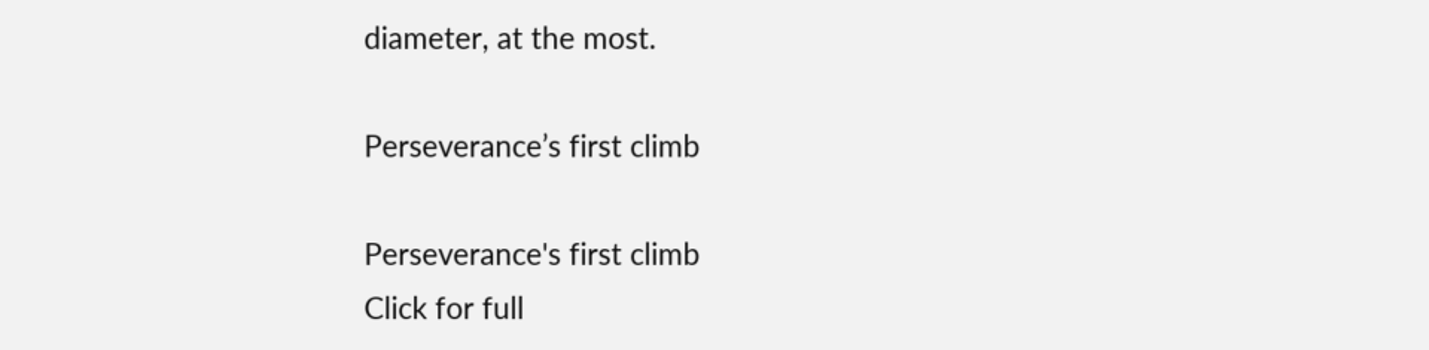diameter, at the most.

Perseverance’s first climb

Perseverance's first climb
Click for full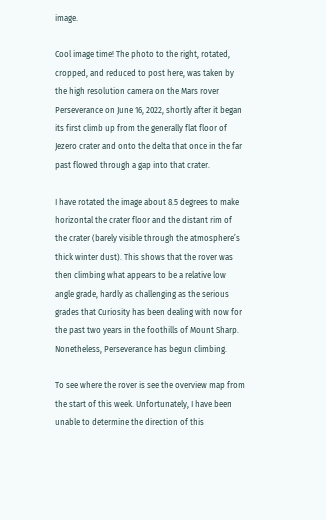image.

Cool image time! The photo to the right, rotated, cropped, and reduced to post here, was taken by the high resolution camera on the Mars rover Perseverance on June 16, 2022, shortly after it began its first climb up from the generally flat floor of Jezero crater and onto the delta that once in the far past flowed through a gap into that crater.

I have rotated the image about 8.5 degrees to make horizontal the crater floor and the distant rim of the crater (barely visible through the atmosphere’s thick winter dust). This shows that the rover was then climbing what appears to be a relative low angle grade, hardly as challenging as the serious grades that Curiosity has been dealing with now for the past two years in the foothills of Mount Sharp. Nonetheless, Perseverance has begun climbing.

To see where the rover is see the overview map from the start of this week. Unfortunately, I have been unable to determine the direction of this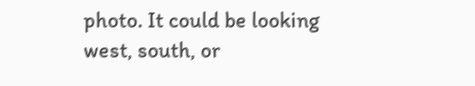photo. It could be looking west, south, or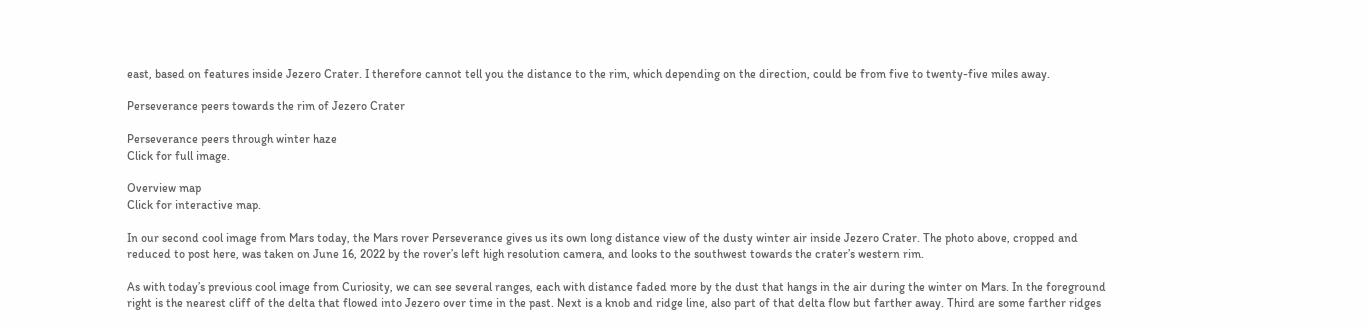east, based on features inside Jezero Crater. I therefore cannot tell you the distance to the rim, which depending on the direction, could be from five to twenty-five miles away.

Perseverance peers towards the rim of Jezero Crater

Perseverance peers through winter haze
Click for full image.

Overview map
Click for interactive map.

In our second cool image from Mars today, the Mars rover Perseverance gives us its own long distance view of the dusty winter air inside Jezero Crater. The photo above, cropped and reduced to post here, was taken on June 16, 2022 by the rover’s left high resolution camera, and looks to the southwest towards the crater’s western rim.

As with today’s previous cool image from Curiosity, we can see several ranges, each with distance faded more by the dust that hangs in the air during the winter on Mars. In the foreground right is the nearest cliff of the delta that flowed into Jezero over time in the past. Next is a knob and ridge line, also part of that delta flow but farther away. Third are some farther ridges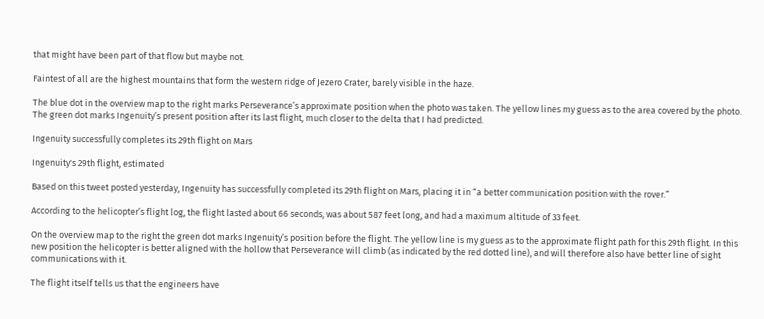that might have been part of that flow but maybe not.

Faintest of all are the highest mountains that form the western ridge of Jezero Crater, barely visible in the haze.

The blue dot in the overview map to the right marks Perseverance’s approximate position when the photo was taken. The yellow lines my guess as to the area covered by the photo. The green dot marks Ingenuity’s present position after its last flight, much closer to the delta that I had predicted.

Ingenuity successfully completes its 29th flight on Mars

Ingenuity's 29th flight, estimated

Based on this tweet posted yesterday, Ingenuity has successfully completed its 29th flight on Mars, placing it in “a better communication position with the rover.”

According to the helicopter’s flight log, the flight lasted about 66 seconds, was about 587 feet long, and had a maximum altitude of 33 feet.

On the overview map to the right the green dot marks Ingenuity’s position before the flight. The yellow line is my guess as to the approximate flight path for this 29th flight. In this new position the helicopter is better aligned with the hollow that Perseverance will climb (as indicated by the red dotted line), and will therefore also have better line of sight communications with it.

The flight itself tells us that the engineers have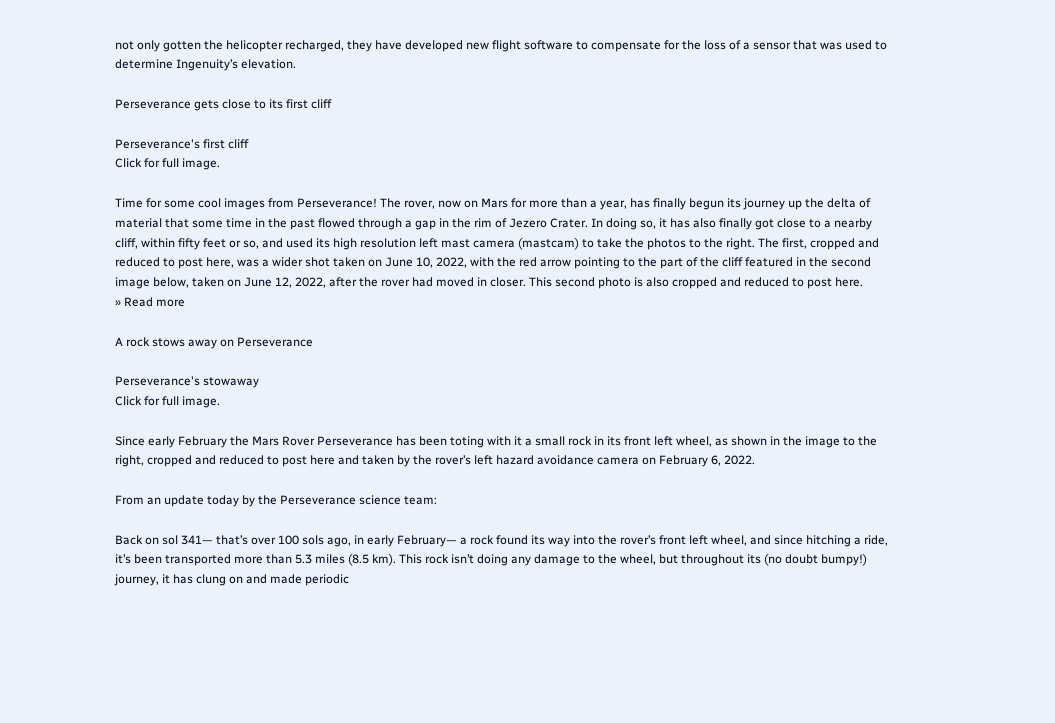not only gotten the helicopter recharged, they have developed new flight software to compensate for the loss of a sensor that was used to determine Ingenuity’s elevation.

Perseverance gets close to its first cliff

Perseverance's first cliff
Click for full image.

Time for some cool images from Perseverance! The rover, now on Mars for more than a year, has finally begun its journey up the delta of material that some time in the past flowed through a gap in the rim of Jezero Crater. In doing so, it has also finally got close to a nearby cliff, within fifty feet or so, and used its high resolution left mast camera (mastcam) to take the photos to the right. The first, cropped and reduced to post here, was a wider shot taken on June 10, 2022, with the red arrow pointing to the part of the cliff featured in the second image below, taken on June 12, 2022, after the rover had moved in closer. This second photo is also cropped and reduced to post here.
» Read more

A rock stows away on Perseverance

Perseverance's stowaway
Click for full image.

Since early February the Mars Rover Perseverance has been toting with it a small rock in its front left wheel, as shown in the image to the right, cropped and reduced to post here and taken by the rover’s left hazard avoidance camera on February 6, 2022.

From an update today by the Perseverance science team:

Back on sol 341— that’s over 100 sols ago, in early February— a rock found its way into the rover’s front left wheel, and since hitching a ride, it’s been transported more than 5.3 miles (8.5 km). This rock isn’t doing any damage to the wheel, but throughout its (no doubt bumpy!) journey, it has clung on and made periodic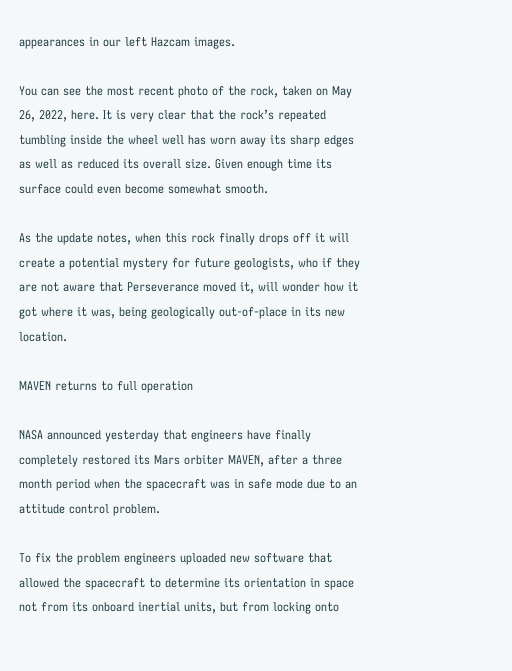appearances in our left Hazcam images.

You can see the most recent photo of the rock, taken on May 26, 2022, here. It is very clear that the rock’s repeated tumbling inside the wheel well has worn away its sharp edges as well as reduced its overall size. Given enough time its surface could even become somewhat smooth.

As the update notes, when this rock finally drops off it will create a potential mystery for future geologists, who if they are not aware that Perseverance moved it, will wonder how it got where it was, being geologically out-of-place in its new location.

MAVEN returns to full operation

NASA announced yesterday that engineers have finally completely restored its Mars orbiter MAVEN, after a three month period when the spacecraft was in safe mode due to an attitude control problem.

To fix the problem engineers uploaded new software that allowed the spacecraft to determine its orientation in space not from its onboard inertial units, but from locking onto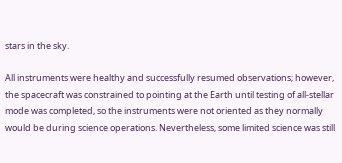stars in the sky.

All instruments were healthy and successfully resumed observations; however, the spacecraft was constrained to pointing at the Earth until testing of all-stellar mode was completed, so the instruments were not oriented as they normally would be during science operations. Nevertheless, some limited science was still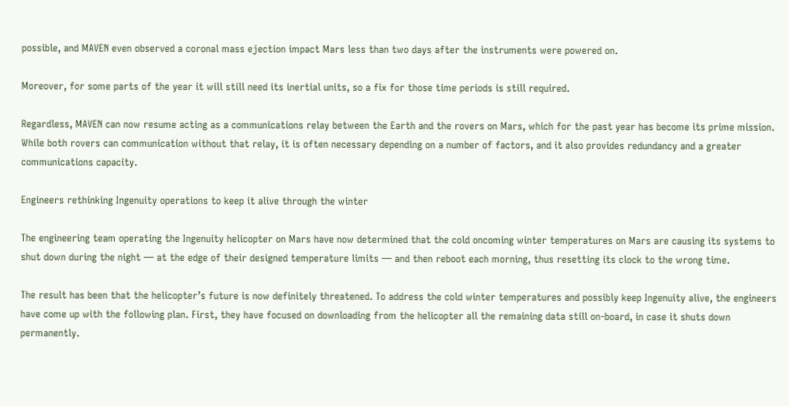possible, and MAVEN even observed a coronal mass ejection impact Mars less than two days after the instruments were powered on.

Moreover, for some parts of the year it will still need its inertial units, so a fix for those time periods is still required.

Regardless, MAVEN can now resume acting as a communications relay between the Earth and the rovers on Mars, which for the past year has become its prime mission. While both rovers can communication without that relay, it is often necessary depending on a number of factors, and it also provides redundancy and a greater communications capacity.

Engineers rethinking Ingenuity operations to keep it alive through the winter

The engineering team operating the Ingenuity helicopter on Mars have now determined that the cold oncoming winter temperatures on Mars are causing its systems to shut down during the night — at the edge of their designed temperature limits — and then reboot each morning, thus resetting its clock to the wrong time.

The result has been that the helicopter’s future is now definitely threatened. To address the cold winter temperatures and possibly keep Ingenuity alive, the engineers have come up with the following plan. First, they have focused on downloading from the helicopter all the remaining data still on-board, in case it shuts down permanently.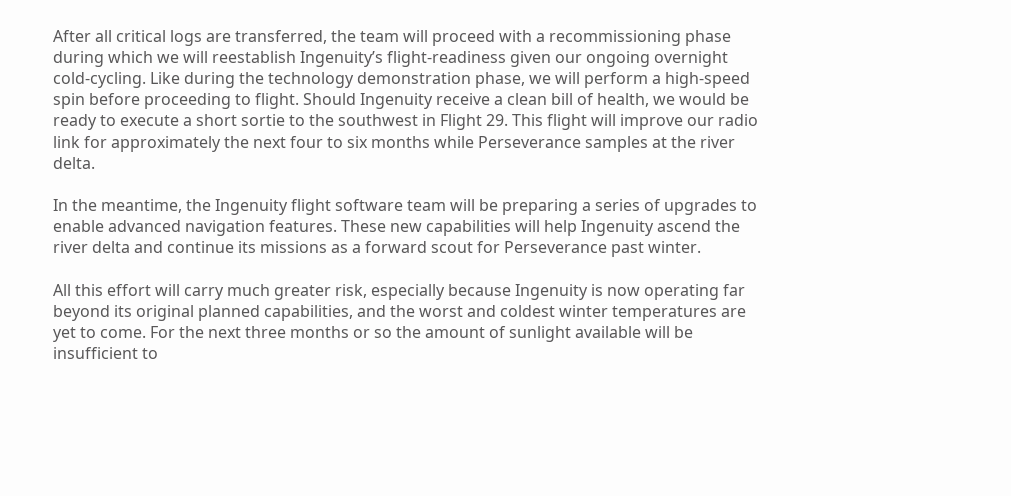After all critical logs are transferred, the team will proceed with a recommissioning phase during which we will reestablish Ingenuity’s flight-readiness given our ongoing overnight cold-cycling. Like during the technology demonstration phase, we will perform a high-speed spin before proceeding to flight. Should Ingenuity receive a clean bill of health, we would be ready to execute a short sortie to the southwest in Flight 29. This flight will improve our radio link for approximately the next four to six months while Perseverance samples at the river delta.

In the meantime, the Ingenuity flight software team will be preparing a series of upgrades to enable advanced navigation features. These new capabilities will help Ingenuity ascend the river delta and continue its missions as a forward scout for Perseverance past winter.

All this effort will carry much greater risk, especially because Ingenuity is now operating far beyond its original planned capabilities, and the worst and coldest winter temperatures are yet to come. For the next three months or so the amount of sunlight available will be insufficient to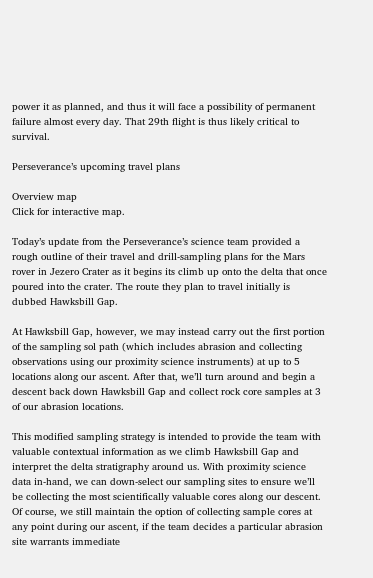power it as planned, and thus it will face a possibility of permanent failure almost every day. That 29th flight is thus likely critical to survival.

Perseverance’s upcoming travel plans

Overview map
Click for interactive map.

Today’s update from the Perseverance’s science team provided a rough outline of their travel and drill-sampling plans for the Mars rover in Jezero Crater as it begins its climb up onto the delta that once poured into the crater. The route they plan to travel initially is dubbed Hawksbill Gap.

At Hawksbill Gap, however, we may instead carry out the first portion of the sampling sol path (which includes abrasion and collecting observations using our proximity science instruments) at up to 5 locations along our ascent. After that, we’ll turn around and begin a descent back down Hawksbill Gap and collect rock core samples at 3 of our abrasion locations.

This modified sampling strategy is intended to provide the team with valuable contextual information as we climb Hawksbill Gap and interpret the delta stratigraphy around us. With proximity science data in-hand, we can down-select our sampling sites to ensure we’ll be collecting the most scientifically valuable cores along our descent. Of course, we still maintain the option of collecting sample cores at any point during our ascent, if the team decides a particular abrasion site warrants immediate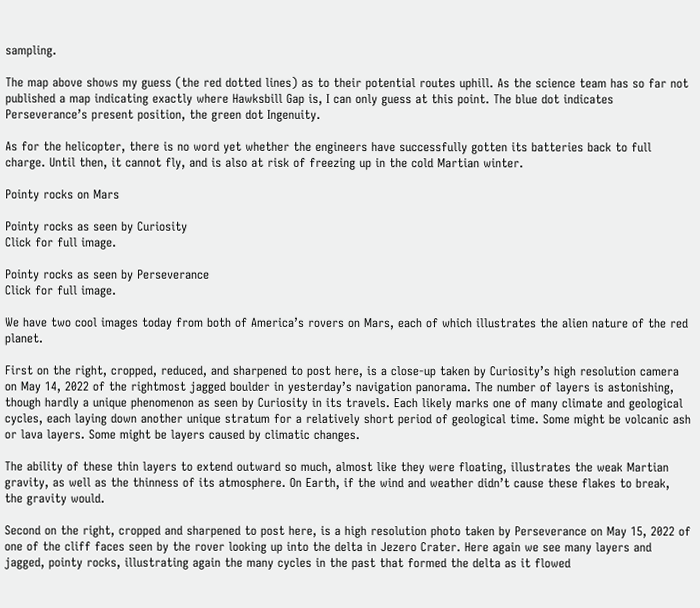sampling.

The map above shows my guess (the red dotted lines) as to their potential routes uphill. As the science team has so far not published a map indicating exactly where Hawksbill Gap is, I can only guess at this point. The blue dot indicates Perseverance’s present position, the green dot Ingenuity.

As for the helicopter, there is no word yet whether the engineers have successfully gotten its batteries back to full charge. Until then, it cannot fly, and is also at risk of freezing up in the cold Martian winter.

Pointy rocks on Mars

Pointy rocks as seen by Curiosity
Click for full image.

Pointy rocks as seen by Perseverance
Click for full image.

We have two cool images today from both of America’s rovers on Mars, each of which illustrates the alien nature of the red planet.

First on the right, cropped, reduced, and sharpened to post here, is a close-up taken by Curiosity’s high resolution camera on May 14, 2022 of the rightmost jagged boulder in yesterday’s navigation panorama. The number of layers is astonishing, though hardly a unique phenomenon as seen by Curiosity in its travels. Each likely marks one of many climate and geological cycles, each laying down another unique stratum for a relatively short period of geological time. Some might be volcanic ash or lava layers. Some might be layers caused by climatic changes.

The ability of these thin layers to extend outward so much, almost like they were floating, illustrates the weak Martian gravity, as well as the thinness of its atmosphere. On Earth, if the wind and weather didn’t cause these flakes to break, the gravity would.

Second on the right, cropped and sharpened to post here, is a high resolution photo taken by Perseverance on May 15, 2022 of one of the cliff faces seen by the rover looking up into the delta in Jezero Crater. Here again we see many layers and jagged, pointy rocks, illustrating again the many cycles in the past that formed the delta as it flowed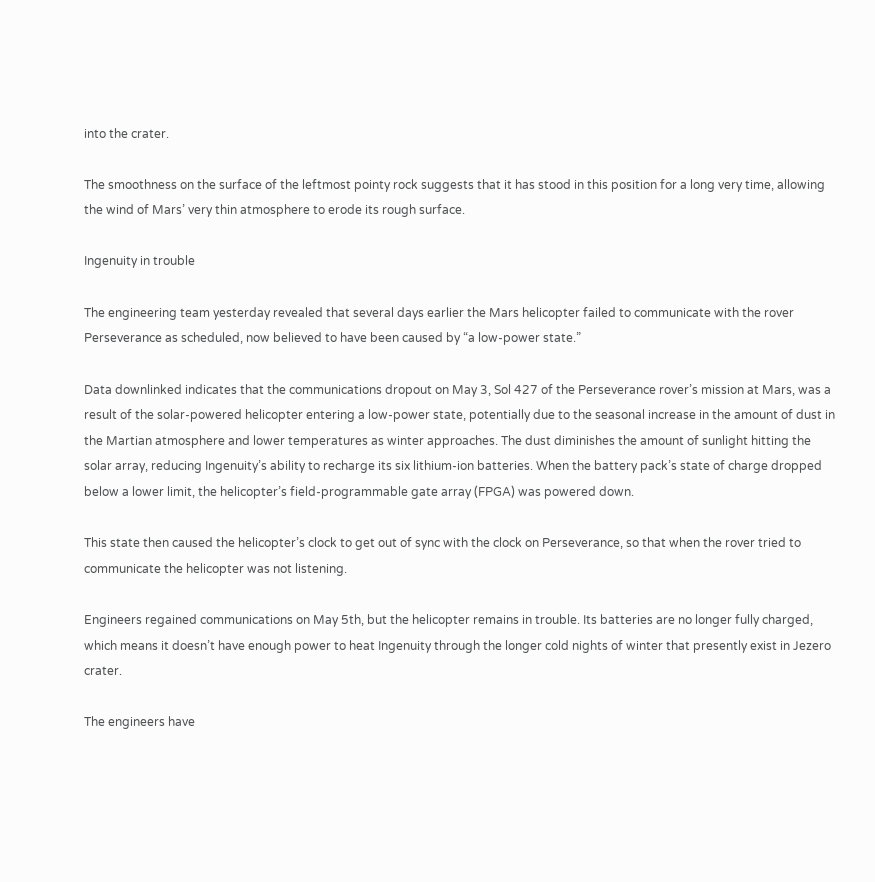into the crater.

The smoothness on the surface of the leftmost pointy rock suggests that it has stood in this position for a long very time, allowing the wind of Mars’ very thin atmosphere to erode its rough surface.

Ingenuity in trouble

The engineering team yesterday revealed that several days earlier the Mars helicopter failed to communicate with the rover Perseverance as scheduled, now believed to have been caused by “a low-power state.”

Data downlinked indicates that the communications dropout on May 3, Sol 427 of the Perseverance rover’s mission at Mars, was a result of the solar-powered helicopter entering a low-power state, potentially due to the seasonal increase in the amount of dust in the Martian atmosphere and lower temperatures as winter approaches. The dust diminishes the amount of sunlight hitting the solar array, reducing Ingenuity’s ability to recharge its six lithium-ion batteries. When the battery pack’s state of charge dropped below a lower limit, the helicopter’s field-programmable gate array (FPGA) was powered down.

This state then caused the helicopter’s clock to get out of sync with the clock on Perseverance, so that when the rover tried to communicate the helicopter was not listening.

Engineers regained communications on May 5th, but the helicopter remains in trouble. Its batteries are no longer fully charged, which means it doesn’t have enough power to heat Ingenuity through the longer cold nights of winter that presently exist in Jezero crater.

The engineers have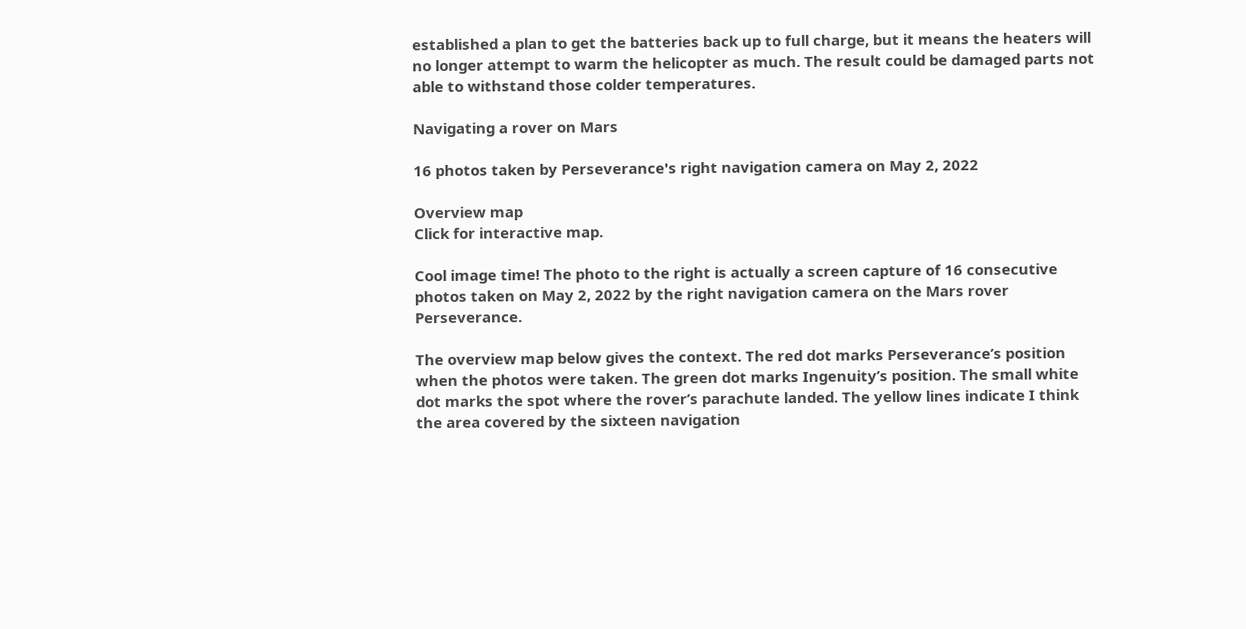established a plan to get the batteries back up to full charge, but it means the heaters will no longer attempt to warm the helicopter as much. The result could be damaged parts not able to withstand those colder temperatures.

Navigating a rover on Mars

16 photos taken by Perseverance's right navigation camera on May 2, 2022

Overview map
Click for interactive map.

Cool image time! The photo to the right is actually a screen capture of 16 consecutive photos taken on May 2, 2022 by the right navigation camera on the Mars rover Perseverance.

The overview map below gives the context. The red dot marks Perseverance’s position when the photos were taken. The green dot marks Ingenuity’s position. The small white dot marks the spot where the rover’s parachute landed. The yellow lines indicate I think the area covered by the sixteen navigation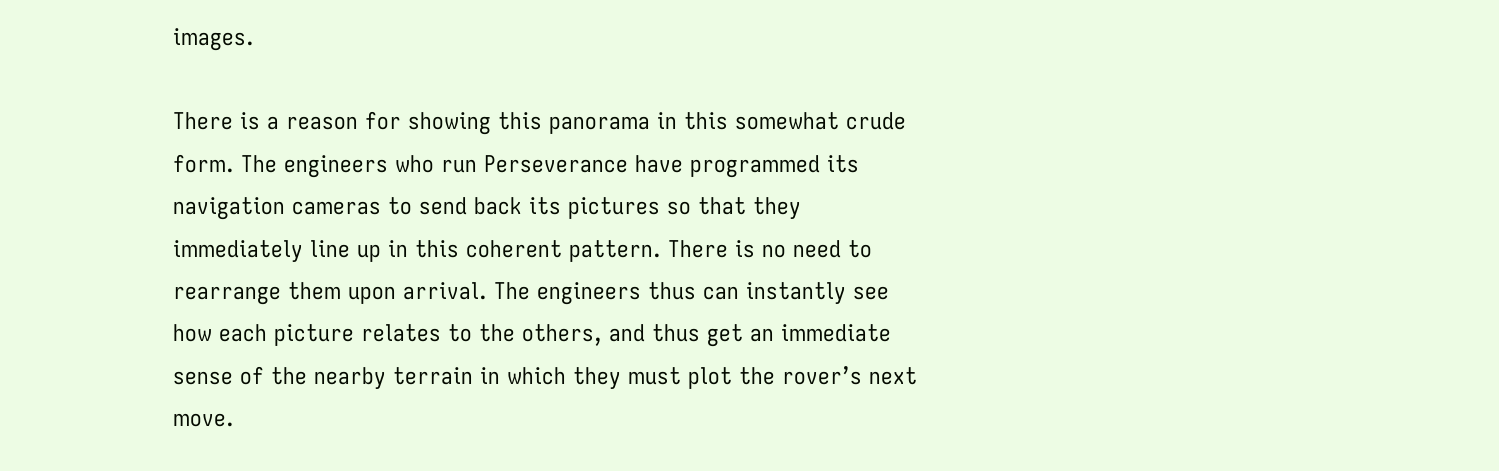images.

There is a reason for showing this panorama in this somewhat crude form. The engineers who run Perseverance have programmed its navigation cameras to send back its pictures so that they immediately line up in this coherent pattern. There is no need to rearrange them upon arrival. The engineers thus can instantly see how each picture relates to the others, and thus get an immediate sense of the nearby terrain in which they must plot the rover’s next move.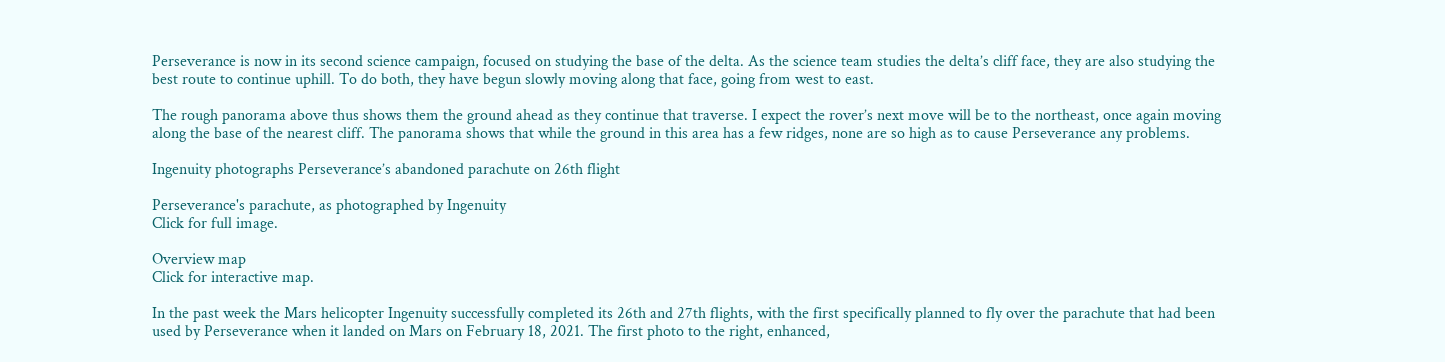Perseverance is now in its second science campaign, focused on studying the base of the delta. As the science team studies the delta’s cliff face, they are also studying the best route to continue uphill. To do both, they have begun slowly moving along that face, going from west to east.

The rough panorama above thus shows them the ground ahead as they continue that traverse. I expect the rover’s next move will be to the northeast, once again moving along the base of the nearest cliff. The panorama shows that while the ground in this area has a few ridges, none are so high as to cause Perseverance any problems.

Ingenuity photographs Perseverance’s abandoned parachute on 26th flight

Perseverance's parachute, as photographed by Ingenuity
Click for full image.

Overview map
Click for interactive map.

In the past week the Mars helicopter Ingenuity successfully completed its 26th and 27th flights, with the first specifically planned to fly over the parachute that had been used by Perseverance when it landed on Mars on February 18, 2021. The first photo to the right, enhanced,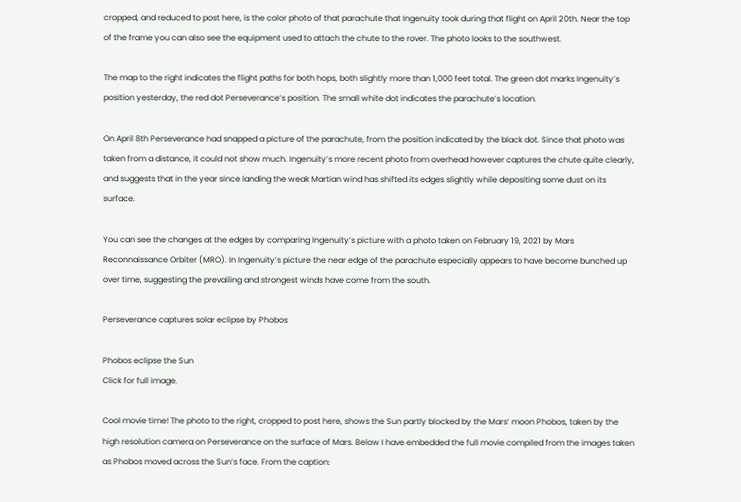cropped, and reduced to post here, is the color photo of that parachute that Ingenuity took during that flight on April 20th. Near the top of the frame you can also see the equipment used to attach the chute to the rover. The photo looks to the southwest.

The map to the right indicates the flight paths for both hops, both slightly more than 1,000 feet total. The green dot marks Ingenuity’s position yesterday, the red dot Perseverance’s position. The small white dot indicates the parachute’s location.

On April 8th Perseverance had snapped a picture of the parachute, from the position indicated by the black dot. Since that photo was taken from a distance, it could not show much. Ingenuity’s more recent photo from overhead however captures the chute quite clearly, and suggests that in the year since landing the weak Martian wind has shifted its edges slightly while depositing some dust on its surface.

You can see the changes at the edges by comparing Ingenuity’s picture with a photo taken on February 19, 2021 by Mars Reconnaissance Orbiter (MRO). In Ingenuity’s picture the near edge of the parachute especially appears to have become bunched up over time, suggesting the prevailing and strongest winds have come from the south.

Perseverance captures solar eclipse by Phobos

Phobos eclipse the Sun
Click for full image.

Cool movie time! The photo to the right, cropped to post here, shows the Sun partly blocked by the Mars’ moon Phobos, taken by the high resolution camera on Perseverance on the surface of Mars. Below I have embedded the full movie compiled from the images taken as Phobos moved across the Sun’s face. From the caption: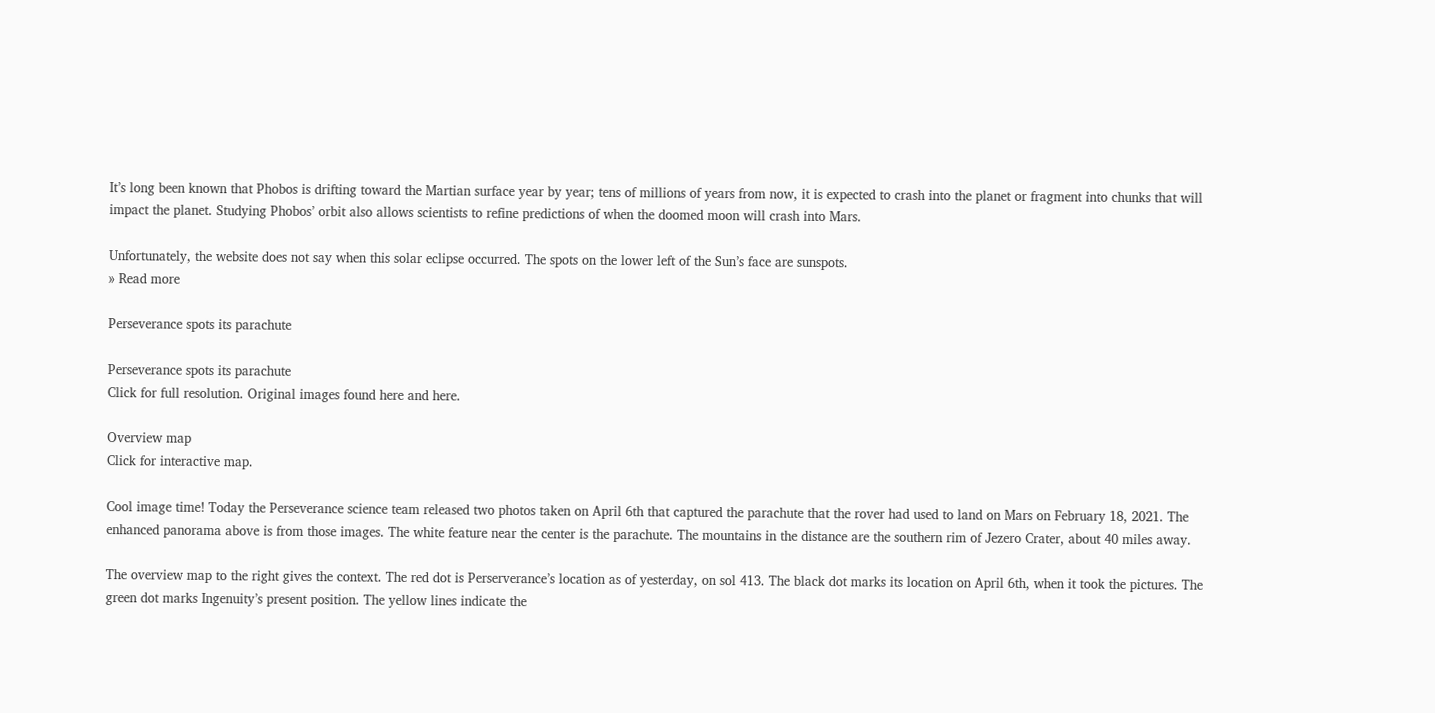It’s long been known that Phobos is drifting toward the Martian surface year by year; tens of millions of years from now, it is expected to crash into the planet or fragment into chunks that will impact the planet. Studying Phobos’ orbit also allows scientists to refine predictions of when the doomed moon will crash into Mars.

Unfortunately, the website does not say when this solar eclipse occurred. The spots on the lower left of the Sun’s face are sunspots.
» Read more

Perseverance spots its parachute

Perseverance spots its parachute
Click for full resolution. Original images found here and here.

Overview map
Click for interactive map.

Cool image time! Today the Perseverance science team released two photos taken on April 6th that captured the parachute that the rover had used to land on Mars on February 18, 2021. The enhanced panorama above is from those images. The white feature near the center is the parachute. The mountains in the distance are the southern rim of Jezero Crater, about 40 miles away.

The overview map to the right gives the context. The red dot is Perserverance’s location as of yesterday, on sol 413. The black dot marks its location on April 6th, when it took the pictures. The green dot marks Ingenuity’s present position. The yellow lines indicate the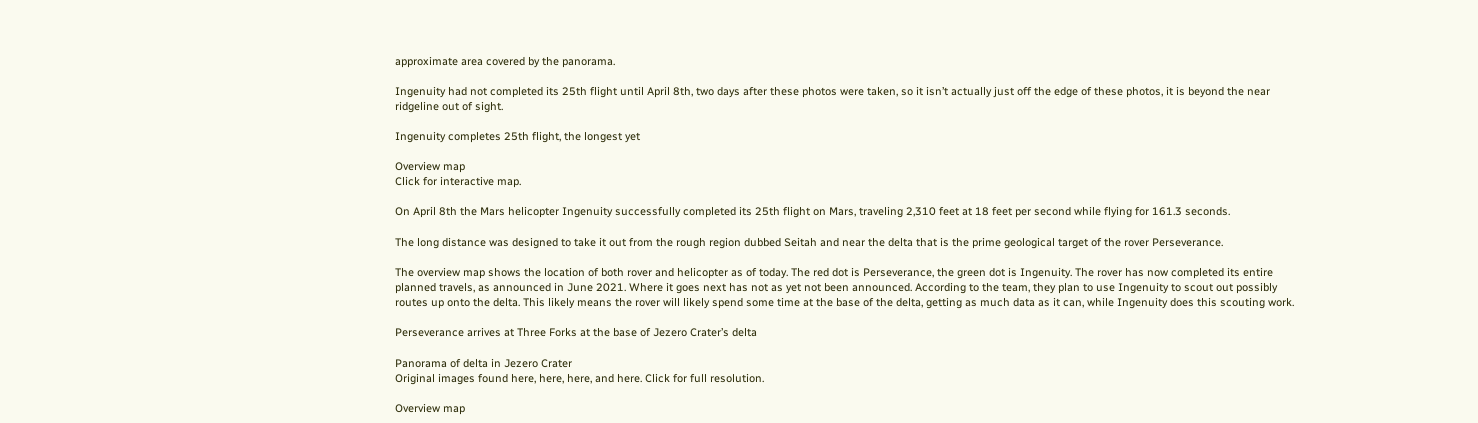approximate area covered by the panorama.

Ingenuity had not completed its 25th flight until April 8th, two days after these photos were taken, so it isn’t actually just off the edge of these photos, it is beyond the near ridgeline out of sight.

Ingenuity completes 25th flight, the longest yet

Overview map
Click for interactive map.

On April 8th the Mars helicopter Ingenuity successfully completed its 25th flight on Mars, traveling 2,310 feet at 18 feet per second while flying for 161.3 seconds.

The long distance was designed to take it out from the rough region dubbed Seitah and near the delta that is the prime geological target of the rover Perseverance.

The overview map shows the location of both rover and helicopter as of today. The red dot is Perseverance, the green dot is Ingenuity. The rover has now completed its entire planned travels, as announced in June 2021. Where it goes next has not as yet not been announced. According to the team, they plan to use Ingenuity to scout out possibly routes up onto the delta. This likely means the rover will likely spend some time at the base of the delta, getting as much data as it can, while Ingenuity does this scouting work.

Perseverance arrives at Three Forks at the base of Jezero Crater’s delta

Panorama of delta in Jezero Crater
Original images found here, here, here, and here. Click for full resolution.

Overview map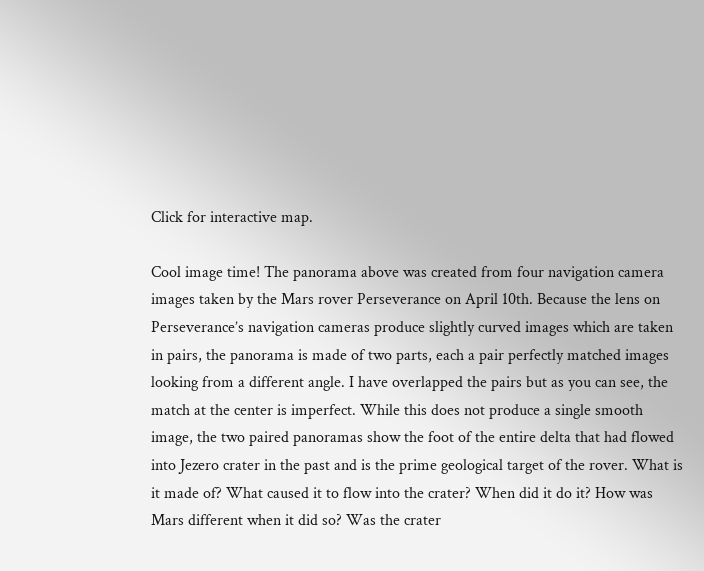Click for interactive map.

Cool image time! The panorama above was created from four navigation camera images taken by the Mars rover Perseverance on April 10th. Because the lens on Perseverance’s navigation cameras produce slightly curved images which are taken in pairs, the panorama is made of two parts, each a pair perfectly matched images looking from a different angle. I have overlapped the pairs but as you can see, the match at the center is imperfect. While this does not produce a single smooth image, the two paired panoramas show the foot of the entire delta that had flowed into Jezero crater in the past and is the prime geological target of the rover. What is it made of? What caused it to flow into the crater? When did it do it? How was Mars different when it did so? Was the crater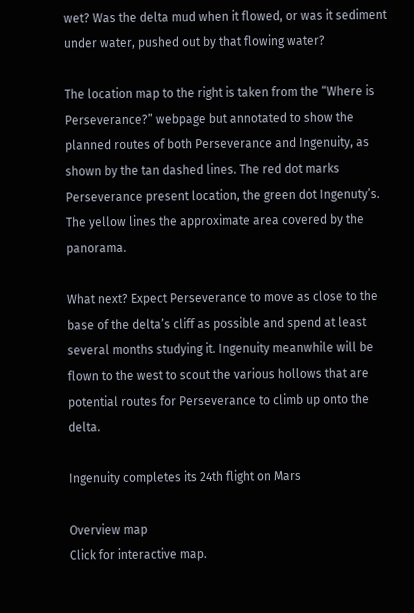wet? Was the delta mud when it flowed, or was it sediment under water, pushed out by that flowing water?

The location map to the right is taken from the “Where is Perseverance?” webpage but annotated to show the planned routes of both Perseverance and Ingenuity, as shown by the tan dashed lines. The red dot marks Perseverance present location, the green dot Ingenuty’s. The yellow lines the approximate area covered by the panorama.

What next? Expect Perseverance to move as close to the base of the delta’s cliff as possible and spend at least several months studying it. Ingenuity meanwhile will be flown to the west to scout the various hollows that are potential routes for Perseverance to climb up onto the delta.

Ingenuity completes its 24th flight on Mars

Overview map
Click for interactive map.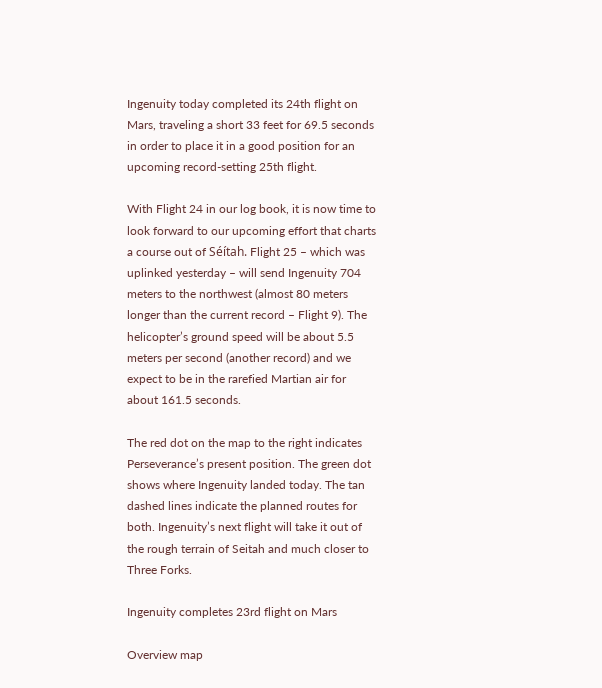Ingenuity today completed its 24th flight on Mars, traveling a short 33 feet for 69.5 seconds in order to place it in a good position for an upcoming record-setting 25th flight.

With Flight 24 in our log book, it is now time to look forward to our upcoming effort that charts a course out of Séítah. Flight 25 – which was uplinked yesterday – will send Ingenuity 704 meters to the northwest (almost 80 meters longer than the current record – Flight 9). The helicopter’s ground speed will be about 5.5 meters per second (another record) and we expect to be in the rarefied Martian air for about 161.5 seconds.

The red dot on the map to the right indicates Perseverance’s present position. The green dot shows where Ingenuity landed today. The tan dashed lines indicate the planned routes for both. Ingenuity’s next flight will take it out of the rough terrain of Seitah and much closer to Three Forks.

Ingenuity completes 23rd flight on Mars

Overview map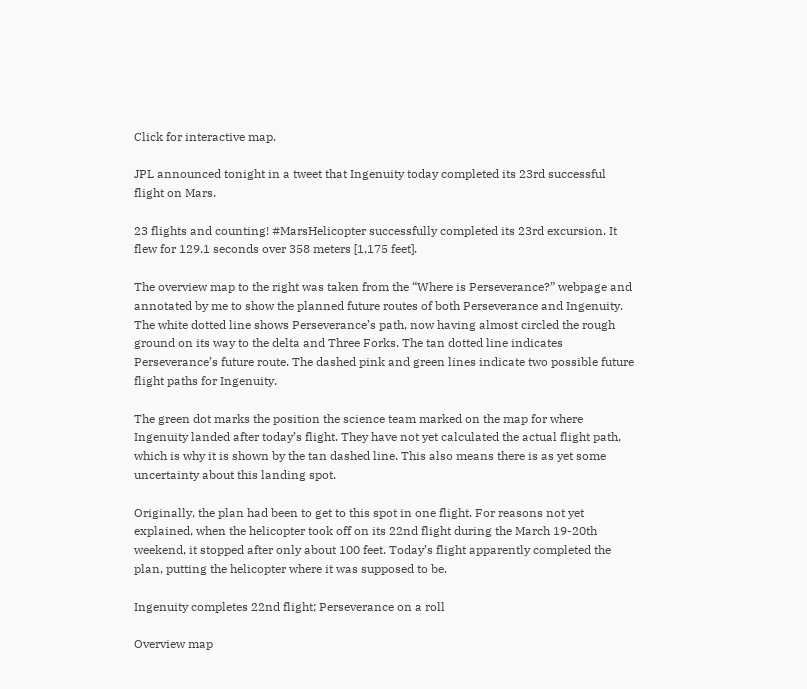Click for interactive map.

JPL announced tonight in a tweet that Ingenuity today completed its 23rd successful flight on Mars.

23 flights and counting! #MarsHelicopter successfully completed its 23rd excursion. It flew for 129.1 seconds over 358 meters [1,175 feet].

The overview map to the right was taken from the “Where is Perseverance?” webpage and annotated by me to show the planned future routes of both Perseverance and Ingenuity. The white dotted line shows Perseverance’s path, now having almost circled the rough ground on its way to the delta and Three Forks. The tan dotted line indicates Perseverance’s future route. The dashed pink and green lines indicate two possible future flight paths for Ingenuity.

The green dot marks the position the science team marked on the map for where Ingenuity landed after today’s flight. They have not yet calculated the actual flight path, which is why it is shown by the tan dashed line. This also means there is as yet some uncertainty about this landing spot.

Originally, the plan had been to get to this spot in one flight. For reasons not yet explained, when the helicopter took off on its 22nd flight during the March 19-20th weekend, it stopped after only about 100 feet. Today’s flight apparently completed the plan, putting the helicopter where it was supposed to be.

Ingenuity completes 22nd flight; Perseverance on a roll

Overview map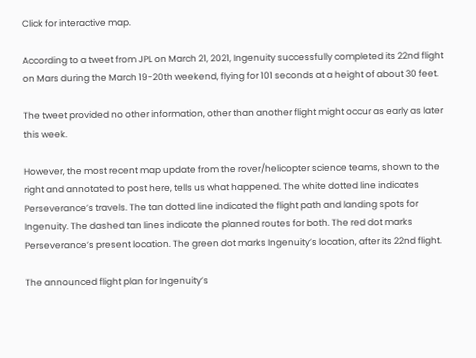Click for interactive map.

According to a tweet from JPL on March 21, 2021, Ingenuity successfully completed its 22nd flight on Mars during the March 19-20th weekend, flying for 101 seconds at a height of about 30 feet.

The tweet provided no other information, other than another flight might occur as early as later this week.

However, the most recent map update from the rover/helicopter science teams, shown to the right and annotated to post here, tells us what happened. The white dotted line indicates Perseverance’s travels. The tan dotted line indicated the flight path and landing spots for Ingenuity. The dashed tan lines indicate the planned routes for both. The red dot marks Perseverance’s present location. The green dot marks Ingenuity’s location, after its 22nd flight.

The announced flight plan for Ingenuity’s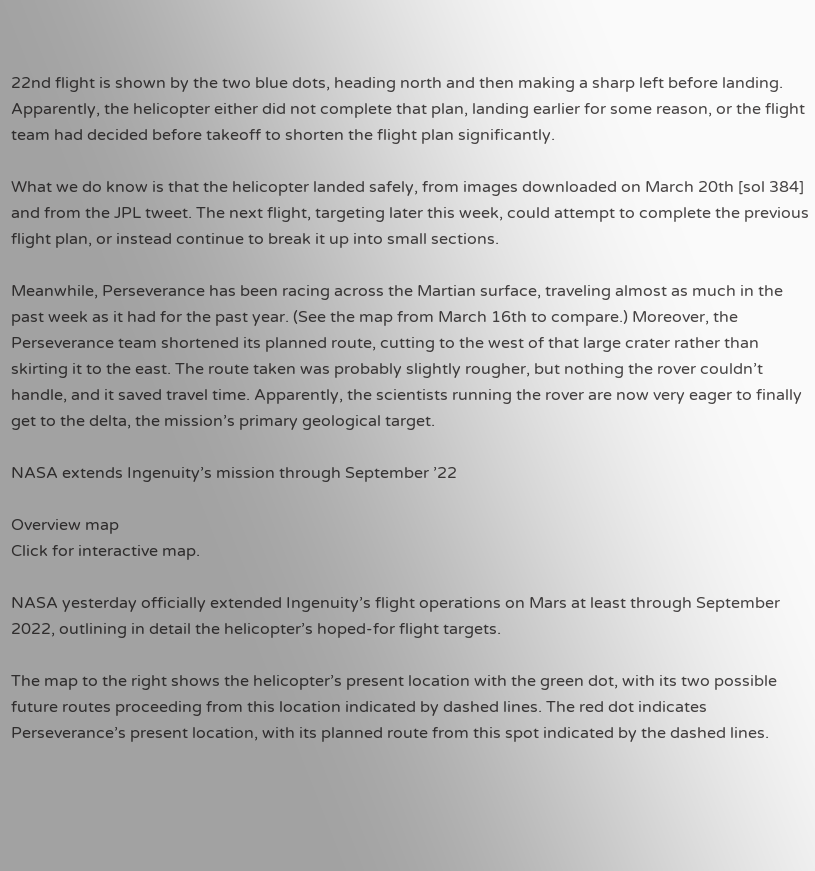22nd flight is shown by the two blue dots, heading north and then making a sharp left before landing. Apparently, the helicopter either did not complete that plan, landing earlier for some reason, or the flight team had decided before takeoff to shorten the flight plan significantly.

What we do know is that the helicopter landed safely, from images downloaded on March 20th [sol 384] and from the JPL tweet. The next flight, targeting later this week, could attempt to complete the previous flight plan, or instead continue to break it up into small sections.

Meanwhile, Perseverance has been racing across the Martian surface, traveling almost as much in the past week as it had for the past year. (See the map from March 16th to compare.) Moreover, the Perseverance team shortened its planned route, cutting to the west of that large crater rather than skirting it to the east. The route taken was probably slightly rougher, but nothing the rover couldn’t handle, and it saved travel time. Apparently, the scientists running the rover are now very eager to finally get to the delta, the mission’s primary geological target.

NASA extends Ingenuity’s mission through September ’22

Overview map
Click for interactive map.

NASA yesterday officially extended Ingenuity’s flight operations on Mars at least through September 2022, outlining in detail the helicopter’s hoped-for flight targets.

The map to the right shows the helicopter’s present location with the green dot, with its two possible future routes proceeding from this location indicated by dashed lines. The red dot indicates Perseverance’s present location, with its planned route from this spot indicated by the dashed lines.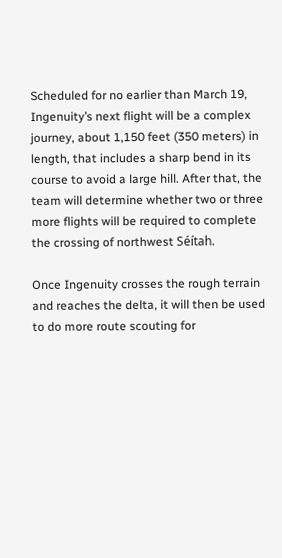Scheduled for no earlier than March 19, Ingenuity’s next flight will be a complex journey, about 1,150 feet (350 meters) in length, that includes a sharp bend in its course to avoid a large hill. After that, the team will determine whether two or three more flights will be required to complete the crossing of northwest Séítah.

Once Ingenuity crosses the rough terrain and reaches the delta, it will then be used to do more route scouting for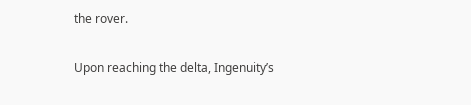the rover.

Upon reaching the delta, Ingenuity’s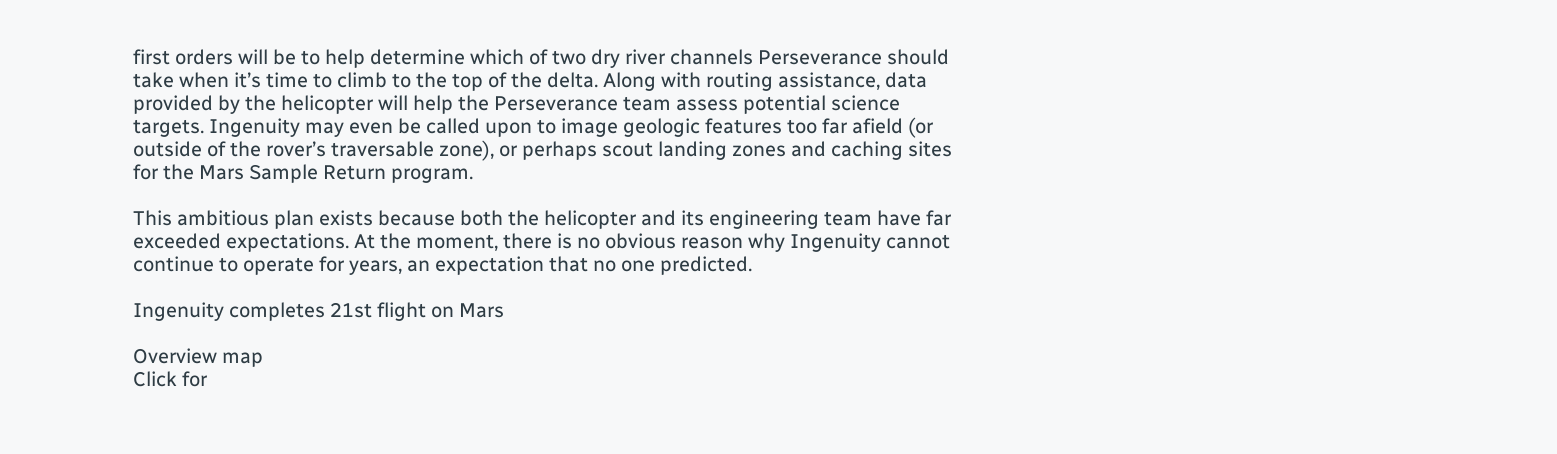first orders will be to help determine which of two dry river channels Perseverance should take when it’s time to climb to the top of the delta. Along with routing assistance, data provided by the helicopter will help the Perseverance team assess potential science targets. Ingenuity may even be called upon to image geologic features too far afield (or outside of the rover’s traversable zone), or perhaps scout landing zones and caching sites for the Mars Sample Return program.

This ambitious plan exists because both the helicopter and its engineering team have far exceeded expectations. At the moment, there is no obvious reason why Ingenuity cannot continue to operate for years, an expectation that no one predicted.

Ingenuity completes 21st flight on Mars

Overview map
Click for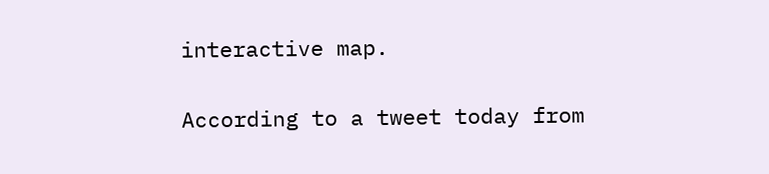interactive map.

According to a tweet today from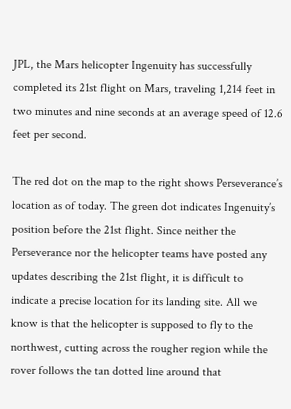JPL, the Mars helicopter Ingenuity has successfully completed its 21st flight on Mars, traveling 1,214 feet in two minutes and nine seconds at an average speed of 12.6 feet per second.

The red dot on the map to the right shows Perseverance’s location as of today. The green dot indicates Ingenuity’s position before the 21st flight. Since neither the Perseverance nor the helicopter teams have posted any updates describing the 21st flight, it is difficult to indicate a precise location for its landing site. All we know is that the helicopter is supposed to fly to the northwest, cutting across the rougher region while the rover follows the tan dotted line around that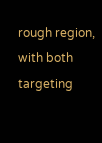rough region, with both targeting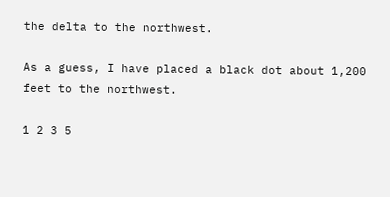the delta to the northwest.

As a guess, I have placed a black dot about 1,200 feet to the northwest.

1 2 3 5